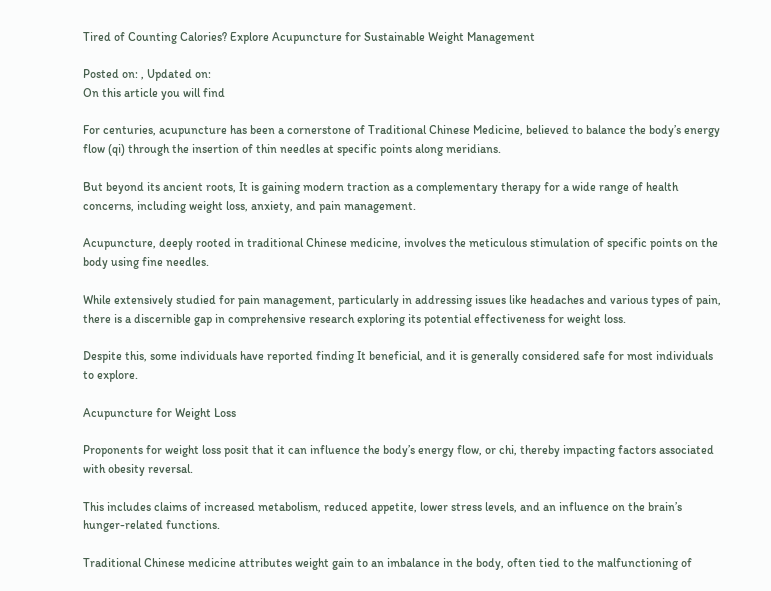Tired of Counting Calories? Explore Acupuncture for Sustainable Weight Management

Posted on: , Updated on:
On this article you will find

For centuries, acupuncture has been a cornerstone of Traditional Chinese Medicine, believed to balance the body’s energy flow (qi) through the insertion of thin needles at specific points along meridians.

But beyond its ancient roots, It is gaining modern traction as a complementary therapy for a wide range of health concerns, including weight loss, anxiety, and pain management.

Acupuncture, deeply rooted in traditional Chinese medicine, involves the meticulous stimulation of specific points on the body using fine needles.

While extensively studied for pain management, particularly in addressing issues like headaches and various types of pain, there is a discernible gap in comprehensive research exploring its potential effectiveness for weight loss.

Despite this, some individuals have reported finding It beneficial, and it is generally considered safe for most individuals to explore.

Acupuncture for Weight Loss

Proponents for weight loss posit that it can influence the body’s energy flow, or chi, thereby impacting factors associated with obesity reversal.

This includes claims of increased metabolism, reduced appetite, lower stress levels, and an influence on the brain’s hunger-related functions.

Traditional Chinese medicine attributes weight gain to an imbalance in the body, often tied to the malfunctioning of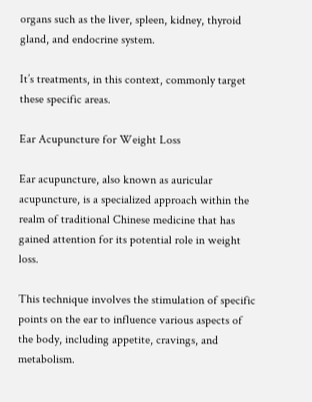organs such as the liver, spleen, kidney, thyroid gland, and endocrine system.

It’s treatments, in this context, commonly target these specific areas.

Ear Acupuncture for Weight Loss

Ear acupuncture, also known as auricular acupuncture, is a specialized approach within the realm of traditional Chinese medicine that has gained attention for its potential role in weight loss.

This technique involves the stimulation of specific points on the ear to influence various aspects of the body, including appetite, cravings, and metabolism.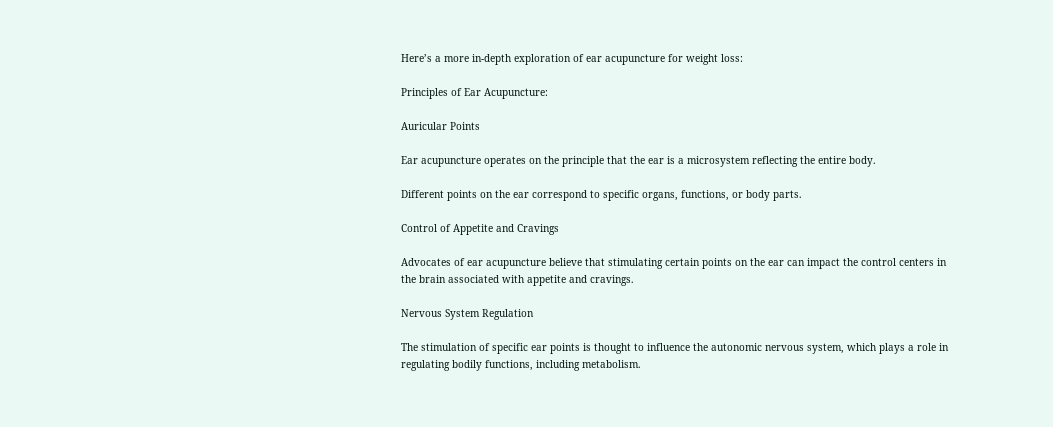Here’s a more in-depth exploration of ear acupuncture for weight loss:

Principles of Ear Acupuncture:

Auricular Points

Ear acupuncture operates on the principle that the ear is a microsystem reflecting the entire body.

Different points on the ear correspond to specific organs, functions, or body parts.

Control of Appetite and Cravings

Advocates of ear acupuncture believe that stimulating certain points on the ear can impact the control centers in the brain associated with appetite and cravings.

Nervous System Regulation

The stimulation of specific ear points is thought to influence the autonomic nervous system, which plays a role in regulating bodily functions, including metabolism.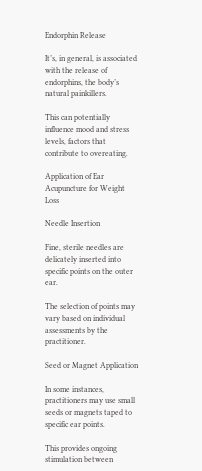Endorphin Release

It’s, in general, is associated with the release of endorphins, the body’s natural painkillers.

This can potentially influence mood and stress levels, factors that contribute to overeating.

Application of Ear Acupuncture for Weight Loss

Needle Insertion

Fine, sterile needles are delicately inserted into specific points on the outer ear.

The selection of points may vary based on individual assessments by the practitioner.

Seed or Magnet Application

In some instances, practitioners may use small seeds or magnets taped to specific ear points.

This provides ongoing stimulation between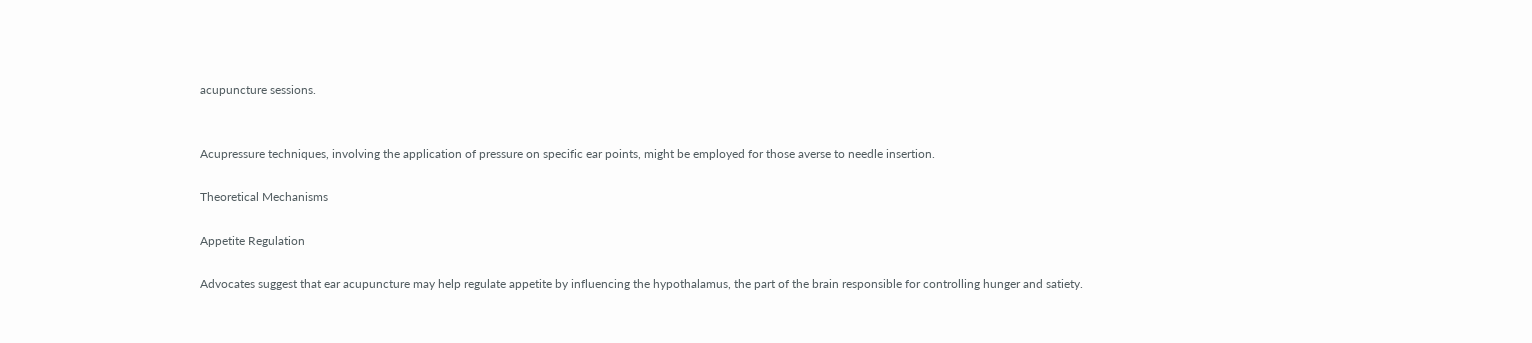acupuncture sessions.


Acupressure techniques, involving the application of pressure on specific ear points, might be employed for those averse to needle insertion.

Theoretical Mechanisms

Appetite Regulation

Advocates suggest that ear acupuncture may help regulate appetite by influencing the hypothalamus, the part of the brain responsible for controlling hunger and satiety.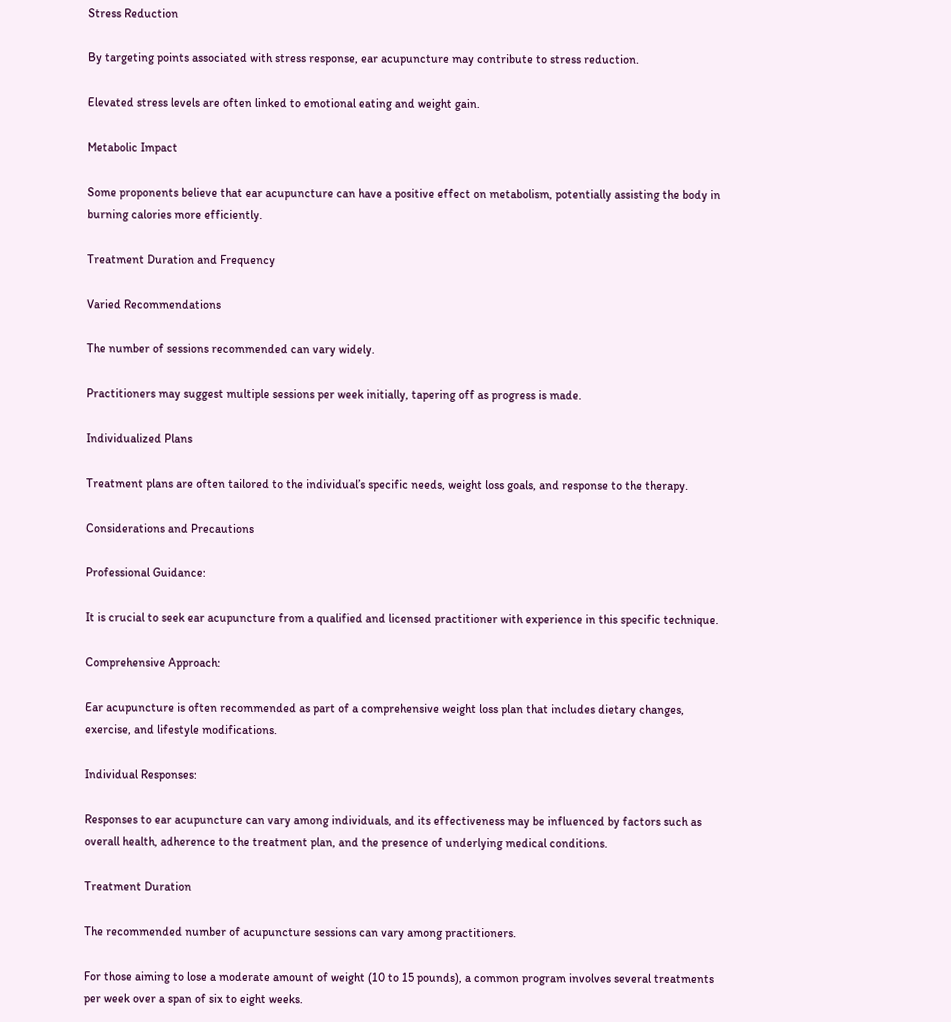Stress Reduction

By targeting points associated with stress response, ear acupuncture may contribute to stress reduction.

Elevated stress levels are often linked to emotional eating and weight gain.

Metabolic Impact

Some proponents believe that ear acupuncture can have a positive effect on metabolism, potentially assisting the body in burning calories more efficiently.

Treatment Duration and Frequency

Varied Recommendations

The number of sessions recommended can vary widely.

Practitioners may suggest multiple sessions per week initially, tapering off as progress is made.

Individualized Plans

Treatment plans are often tailored to the individual’s specific needs, weight loss goals, and response to the therapy.

Considerations and Precautions

Professional Guidance:

It is crucial to seek ear acupuncture from a qualified and licensed practitioner with experience in this specific technique.

Comprehensive Approach:

Ear acupuncture is often recommended as part of a comprehensive weight loss plan that includes dietary changes, exercise, and lifestyle modifications.

Individual Responses:

Responses to ear acupuncture can vary among individuals, and its effectiveness may be influenced by factors such as overall health, adherence to the treatment plan, and the presence of underlying medical conditions.

Treatment Duration

The recommended number of acupuncture sessions can vary among practitioners.

For those aiming to lose a moderate amount of weight (10 to 15 pounds), a common program involves several treatments per week over a span of six to eight weeks.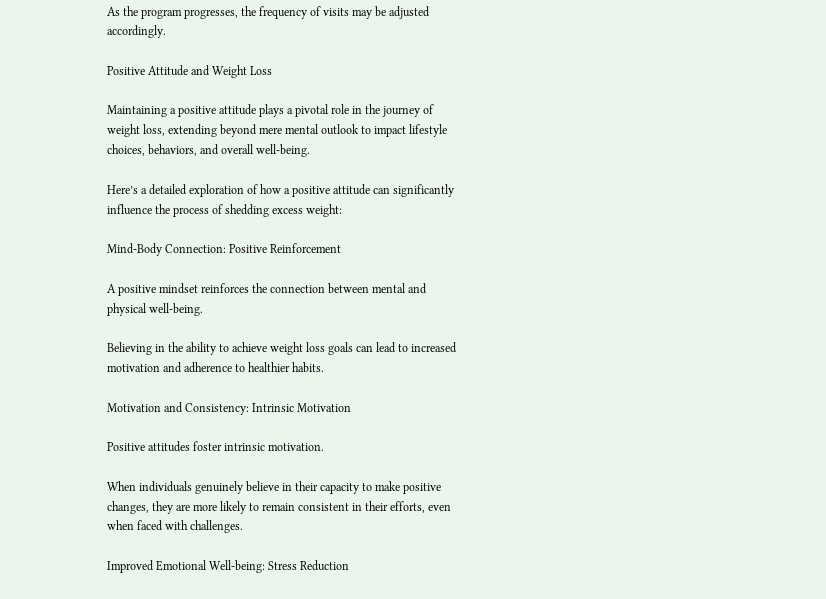As the program progresses, the frequency of visits may be adjusted accordingly.

Positive Attitude and Weight Loss

Maintaining a positive attitude plays a pivotal role in the journey of weight loss, extending beyond mere mental outlook to impact lifestyle choices, behaviors, and overall well-being.

Here’s a detailed exploration of how a positive attitude can significantly influence the process of shedding excess weight:

Mind-Body Connection: Positive Reinforcement

A positive mindset reinforces the connection between mental and physical well-being.

Believing in the ability to achieve weight loss goals can lead to increased motivation and adherence to healthier habits.

Motivation and Consistency: Intrinsic Motivation

Positive attitudes foster intrinsic motivation.

When individuals genuinely believe in their capacity to make positive changes, they are more likely to remain consistent in their efforts, even when faced with challenges.

Improved Emotional Well-being: Stress Reduction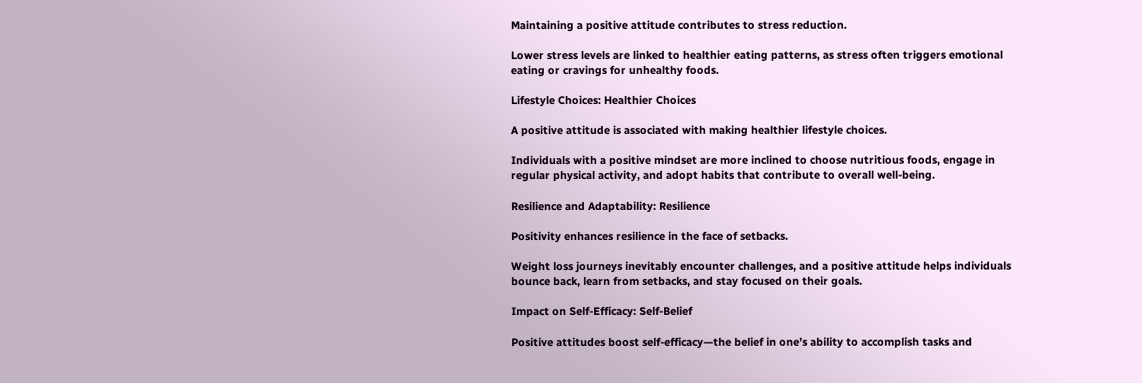Maintaining a positive attitude contributes to stress reduction.

Lower stress levels are linked to healthier eating patterns, as stress often triggers emotional eating or cravings for unhealthy foods.

Lifestyle Choices: Healthier Choices

A positive attitude is associated with making healthier lifestyle choices.

Individuals with a positive mindset are more inclined to choose nutritious foods, engage in regular physical activity, and adopt habits that contribute to overall well-being.

Resilience and Adaptability: Resilience

Positivity enhances resilience in the face of setbacks.

Weight loss journeys inevitably encounter challenges, and a positive attitude helps individuals bounce back, learn from setbacks, and stay focused on their goals.

Impact on Self-Efficacy: Self-Belief

Positive attitudes boost self-efficacy—the belief in one’s ability to accomplish tasks and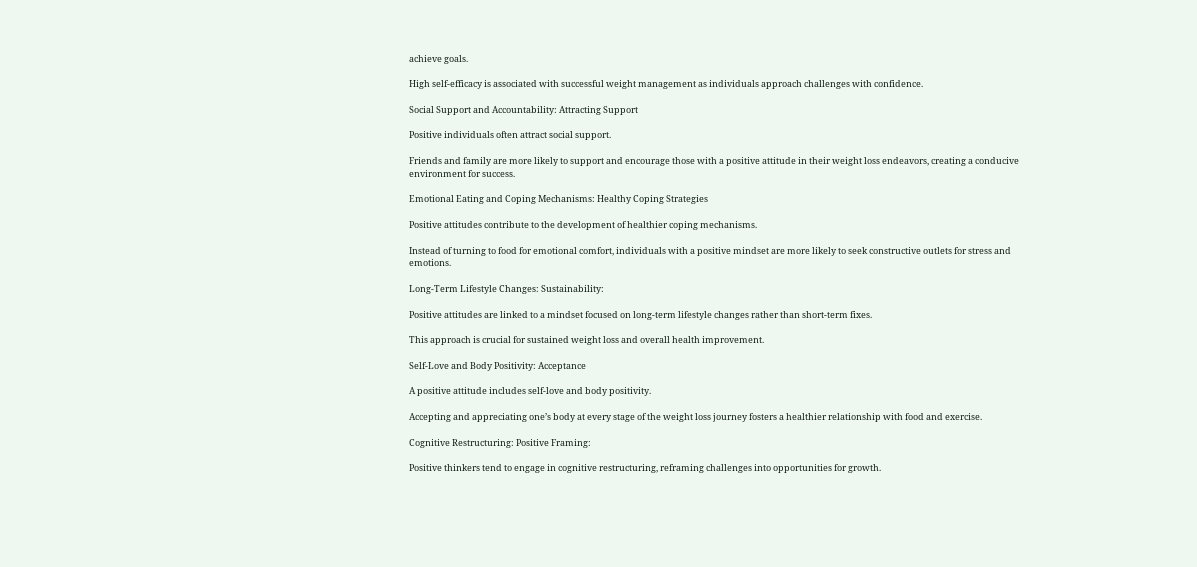achieve goals.

High self-efficacy is associated with successful weight management as individuals approach challenges with confidence.

Social Support and Accountability: Attracting Support

Positive individuals often attract social support.

Friends and family are more likely to support and encourage those with a positive attitude in their weight loss endeavors, creating a conducive environment for success.

Emotional Eating and Coping Mechanisms: Healthy Coping Strategies

Positive attitudes contribute to the development of healthier coping mechanisms.

Instead of turning to food for emotional comfort, individuals with a positive mindset are more likely to seek constructive outlets for stress and emotions.

Long-Term Lifestyle Changes: Sustainability:

Positive attitudes are linked to a mindset focused on long-term lifestyle changes rather than short-term fixes.

This approach is crucial for sustained weight loss and overall health improvement.

Self-Love and Body Positivity: Acceptance

A positive attitude includes self-love and body positivity.

Accepting and appreciating one’s body at every stage of the weight loss journey fosters a healthier relationship with food and exercise.

Cognitive Restructuring: Positive Framing:

Positive thinkers tend to engage in cognitive restructuring, reframing challenges into opportunities for growth.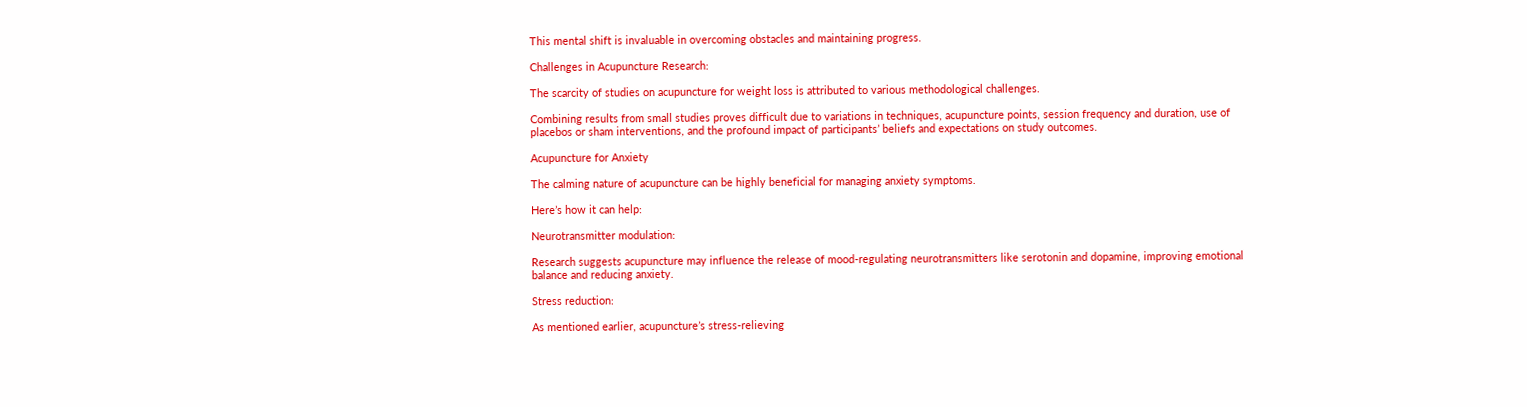This mental shift is invaluable in overcoming obstacles and maintaining progress.

Challenges in Acupuncture Research:

The scarcity of studies on acupuncture for weight loss is attributed to various methodological challenges.

Combining results from small studies proves difficult due to variations in techniques, acupuncture points, session frequency and duration, use of placebos or sham interventions, and the profound impact of participants’ beliefs and expectations on study outcomes.

Acupuncture for Anxiety

The calming nature of acupuncture can be highly beneficial for managing anxiety symptoms.

Here’s how it can help:

Neurotransmitter modulation:

Research suggests acupuncture may influence the release of mood-regulating neurotransmitters like serotonin and dopamine, improving emotional balance and reducing anxiety.

Stress reduction:

As mentioned earlier, acupuncture’s stress-relieving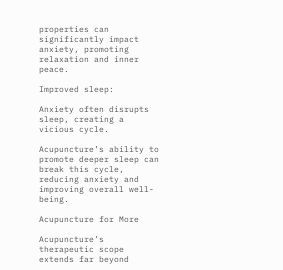properties can significantly impact anxiety, promoting relaxation and inner peace.

Improved sleep:

Anxiety often disrupts sleep, creating a vicious cycle.

Acupuncture’s ability to promote deeper sleep can break this cycle, reducing anxiety and improving overall well-being.

Acupuncture for More

Acupuncture’s therapeutic scope extends far beyond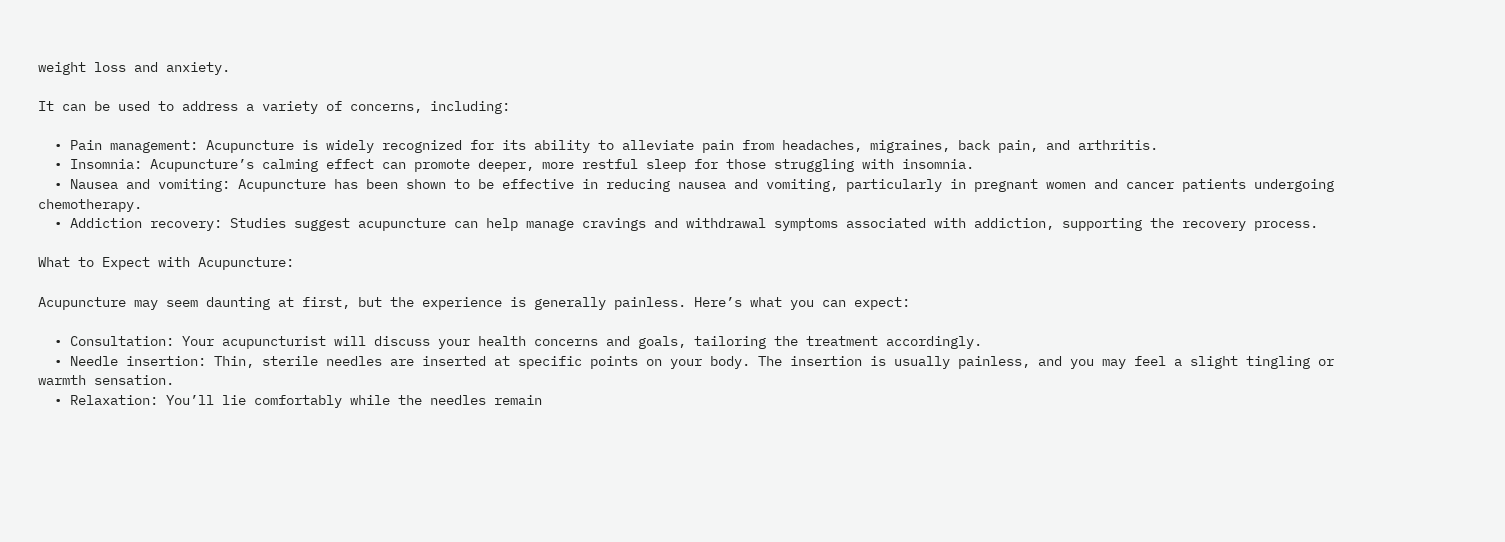weight loss and anxiety.

It can be used to address a variety of concerns, including:

  • Pain management: Acupuncture is widely recognized for its ability to alleviate pain from headaches, migraines, back pain, and arthritis.
  • Insomnia: Acupuncture’s calming effect can promote deeper, more restful sleep for those struggling with insomnia.
  • Nausea and vomiting: Acupuncture has been shown to be effective in reducing nausea and vomiting, particularly in pregnant women and cancer patients undergoing chemotherapy.
  • Addiction recovery: Studies suggest acupuncture can help manage cravings and withdrawal symptoms associated with addiction, supporting the recovery process.

What to Expect with Acupuncture:

Acupuncture may seem daunting at first, but the experience is generally painless. Here’s what you can expect:

  • Consultation: Your acupuncturist will discuss your health concerns and goals, tailoring the treatment accordingly.
  • Needle insertion: Thin, sterile needles are inserted at specific points on your body. The insertion is usually painless, and you may feel a slight tingling or warmth sensation.
  • Relaxation: You’ll lie comfortably while the needles remain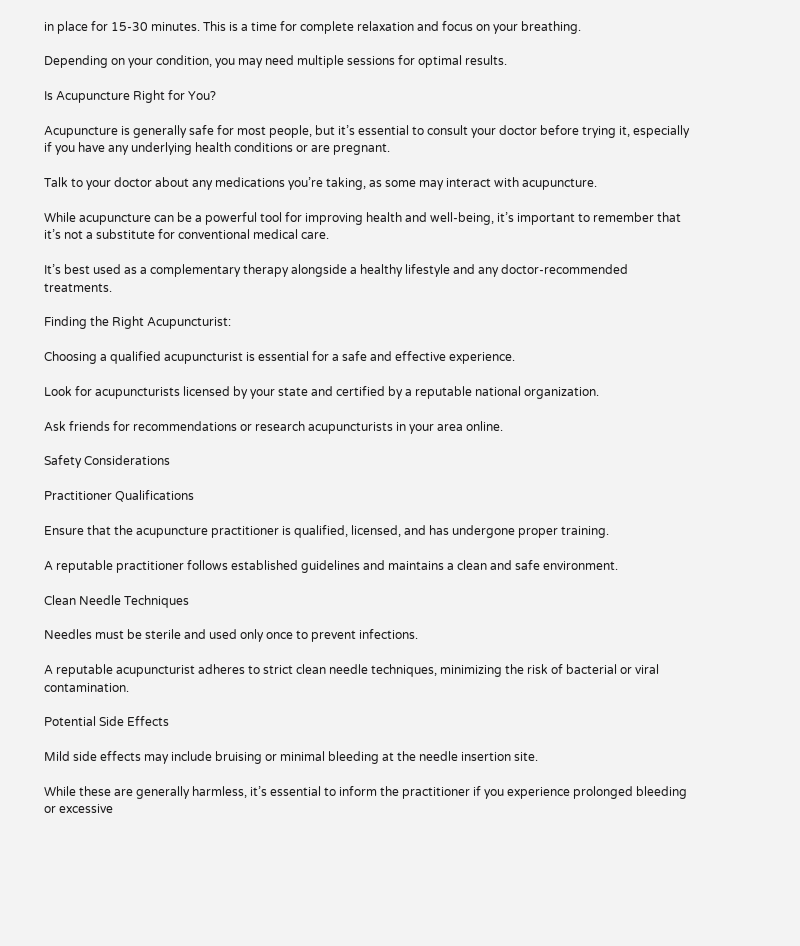in place for 15-30 minutes. This is a time for complete relaxation and focus on your breathing.

Depending on your condition, you may need multiple sessions for optimal results.

Is Acupuncture Right for You?

Acupuncture is generally safe for most people, but it’s essential to consult your doctor before trying it, especially if you have any underlying health conditions or are pregnant.

Talk to your doctor about any medications you’re taking, as some may interact with acupuncture.

While acupuncture can be a powerful tool for improving health and well-being, it’s important to remember that it’s not a substitute for conventional medical care.

It’s best used as a complementary therapy alongside a healthy lifestyle and any doctor-recommended treatments.

Finding the Right Acupuncturist:

Choosing a qualified acupuncturist is essential for a safe and effective experience.

Look for acupuncturists licensed by your state and certified by a reputable national organization.

Ask friends for recommendations or research acupuncturists in your area online.

Safety Considerations

Practitioner Qualifications

Ensure that the acupuncture practitioner is qualified, licensed, and has undergone proper training.

A reputable practitioner follows established guidelines and maintains a clean and safe environment.

Clean Needle Techniques

Needles must be sterile and used only once to prevent infections.

A reputable acupuncturist adheres to strict clean needle techniques, minimizing the risk of bacterial or viral contamination.

Potential Side Effects

Mild side effects may include bruising or minimal bleeding at the needle insertion site.

While these are generally harmless, it’s essential to inform the practitioner if you experience prolonged bleeding or excessive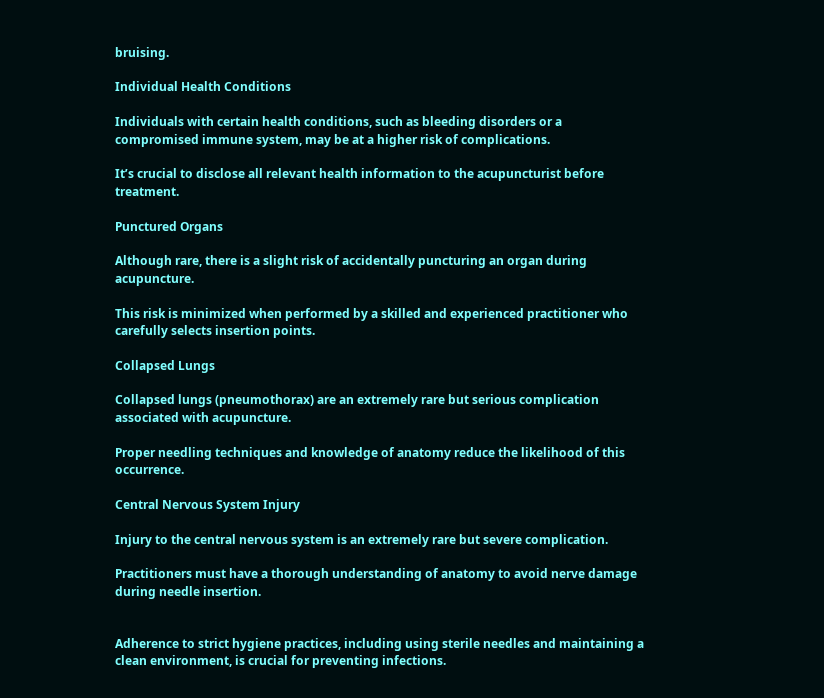bruising.

Individual Health Conditions

Individuals with certain health conditions, such as bleeding disorders or a compromised immune system, may be at a higher risk of complications.

It’s crucial to disclose all relevant health information to the acupuncturist before treatment.

Punctured Organs

Although rare, there is a slight risk of accidentally puncturing an organ during acupuncture.

This risk is minimized when performed by a skilled and experienced practitioner who carefully selects insertion points.

Collapsed Lungs

Collapsed lungs (pneumothorax) are an extremely rare but serious complication associated with acupuncture.

Proper needling techniques and knowledge of anatomy reduce the likelihood of this occurrence.

Central Nervous System Injury

Injury to the central nervous system is an extremely rare but severe complication.

Practitioners must have a thorough understanding of anatomy to avoid nerve damage during needle insertion.


Adherence to strict hygiene practices, including using sterile needles and maintaining a clean environment, is crucial for preventing infections.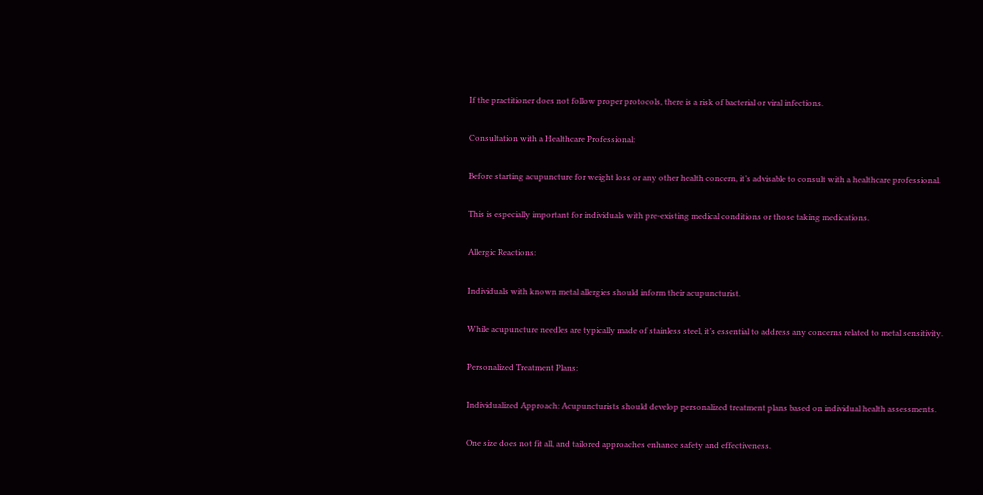If the practitioner does not follow proper protocols, there is a risk of bacterial or viral infections.

Consultation with a Healthcare Professional:

Before starting acupuncture for weight loss or any other health concern, it’s advisable to consult with a healthcare professional.

This is especially important for individuals with pre-existing medical conditions or those taking medications.

Allergic Reactions:

Individuals with known metal allergies should inform their acupuncturist.

While acupuncture needles are typically made of stainless steel, it’s essential to address any concerns related to metal sensitivity.

Personalized Treatment Plans:

Individualized Approach: Acupuncturists should develop personalized treatment plans based on individual health assessments.

One size does not fit all, and tailored approaches enhance safety and effectiveness.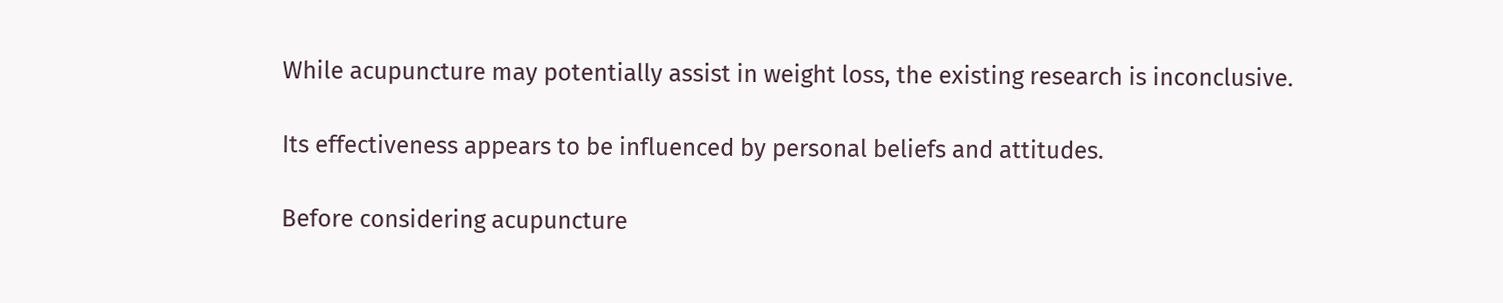While acupuncture may potentially assist in weight loss, the existing research is inconclusive.

Its effectiveness appears to be influenced by personal beliefs and attitudes.

Before considering acupuncture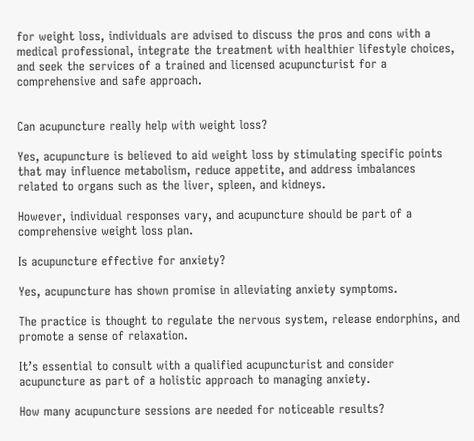for weight loss, individuals are advised to discuss the pros and cons with a medical professional, integrate the treatment with healthier lifestyle choices, and seek the services of a trained and licensed acupuncturist for a comprehensive and safe approach.


Can acupuncture really help with weight loss?

Yes, acupuncture is believed to aid weight loss by stimulating specific points that may influence metabolism, reduce appetite, and address imbalances related to organs such as the liver, spleen, and kidneys.

However, individual responses vary, and acupuncture should be part of a comprehensive weight loss plan.

Is acupuncture effective for anxiety?

Yes, acupuncture has shown promise in alleviating anxiety symptoms.

The practice is thought to regulate the nervous system, release endorphins, and promote a sense of relaxation.

It’s essential to consult with a qualified acupuncturist and consider acupuncture as part of a holistic approach to managing anxiety.

How many acupuncture sessions are needed for noticeable results?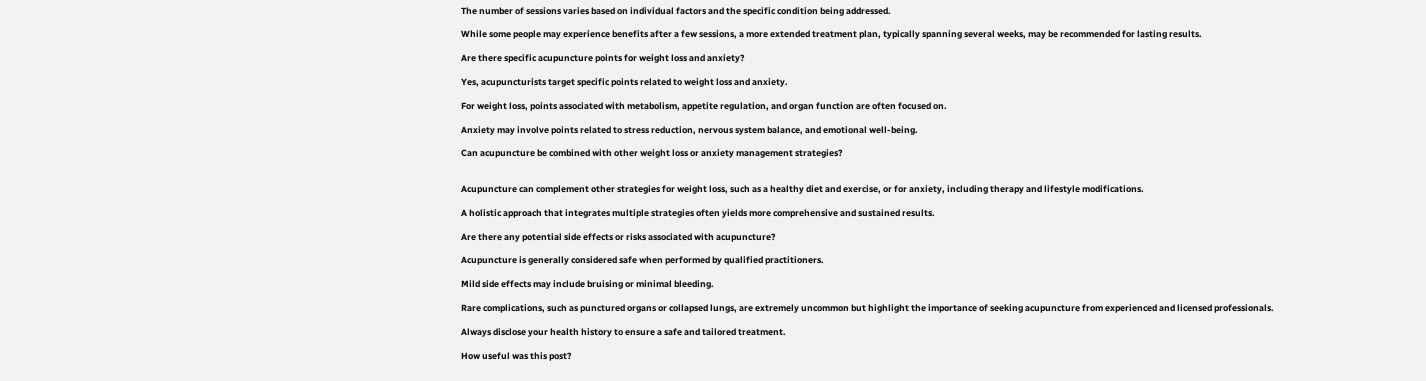The number of sessions varies based on individual factors and the specific condition being addressed.

While some people may experience benefits after a few sessions, a more extended treatment plan, typically spanning several weeks, may be recommended for lasting results.

Are there specific acupuncture points for weight loss and anxiety?

Yes, acupuncturists target specific points related to weight loss and anxiety.

For weight loss, points associated with metabolism, appetite regulation, and organ function are often focused on.

Anxiety may involve points related to stress reduction, nervous system balance, and emotional well-being.

Can acupuncture be combined with other weight loss or anxiety management strategies?


Acupuncture can complement other strategies for weight loss, such as a healthy diet and exercise, or for anxiety, including therapy and lifestyle modifications.

A holistic approach that integrates multiple strategies often yields more comprehensive and sustained results.

Are there any potential side effects or risks associated with acupuncture?

Acupuncture is generally considered safe when performed by qualified practitioners.

Mild side effects may include bruising or minimal bleeding.

Rare complications, such as punctured organs or collapsed lungs, are extremely uncommon but highlight the importance of seeking acupuncture from experienced and licensed professionals.

Always disclose your health history to ensure a safe and tailored treatment.

How useful was this post?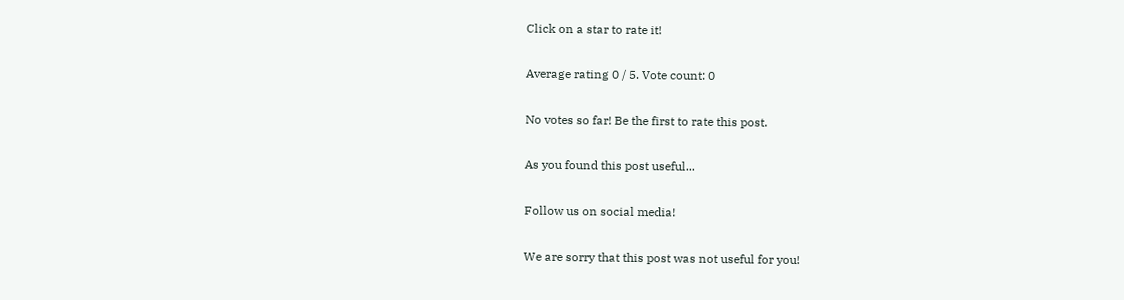Click on a star to rate it!

Average rating 0 / 5. Vote count: 0

No votes so far! Be the first to rate this post.

As you found this post useful...

Follow us on social media!

We are sorry that this post was not useful for you!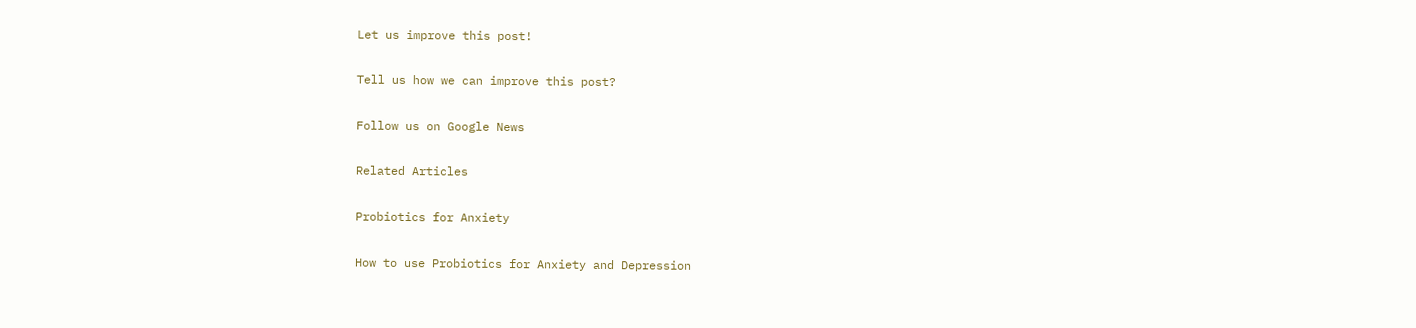Let us improve this post!

Tell us how we can improve this post?

Follow us on Google News

Related Articles

Probiotics for Anxiety

How to use Probiotics for Anxiety and Depression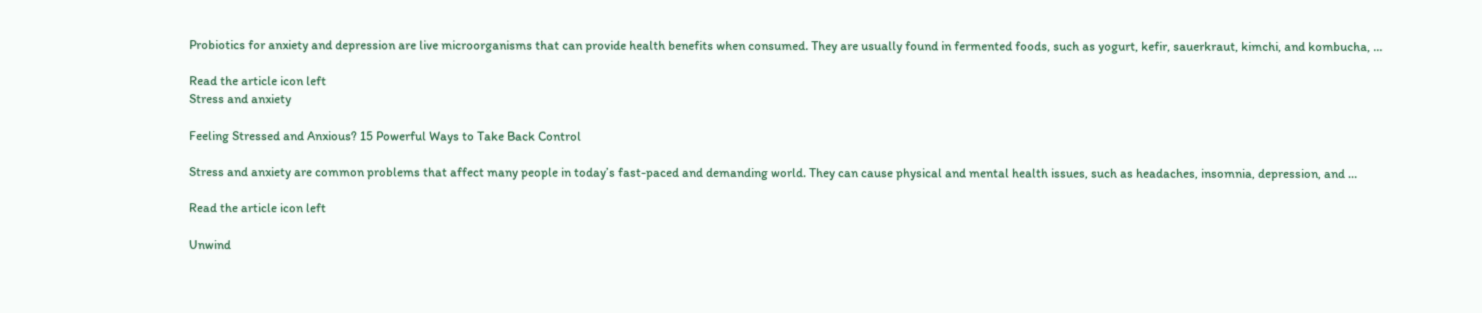Probiotics for anxiety and depression are live microorganisms that can provide health benefits when consumed. They are usually found in fermented foods, such as yogurt, kefir, sauerkraut, kimchi, and kombucha, …

Read the article icon left
Stress and anxiety

Feeling Stressed and Anxious? 15 Powerful Ways to Take Back Control

Stress and anxiety are common problems that affect many people in today’s fast-paced and demanding world. They can cause physical and mental health issues, such as headaches, insomnia, depression, and …

Read the article icon left

Unwind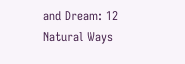and Dream: 12 Natural Ways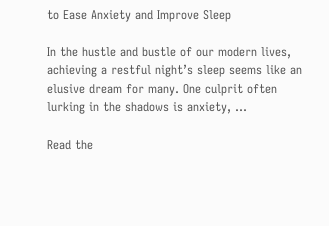to Ease Anxiety and Improve Sleep

In the hustle and bustle of our modern lives, achieving a restful night’s sleep seems like an elusive dream for many. One culprit often lurking in the shadows is anxiety, …

Read the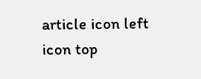article icon left
icon top